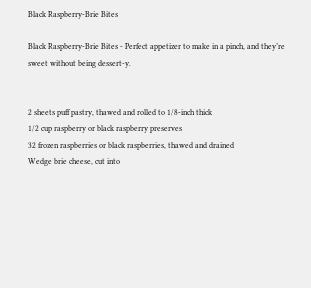Black Raspberry-Brie Bites

Black Raspberry-Brie Bites - Perfect appetizer to make in a pinch, and they’re sweet without being dessert-y.


2 sheets puff pastry, thawed and rolled to 1/8-inch thick
1/2 cup raspberry or black raspberry preserves
32 frozen raspberries or black raspberries, thawed and drained
Wedge brie cheese, cut into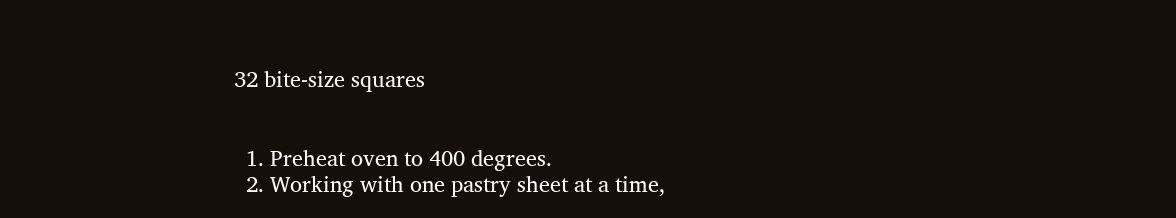32 bite-size squares


  1. Preheat oven to 400 degrees.
  2. Working with one pastry sheet at a time,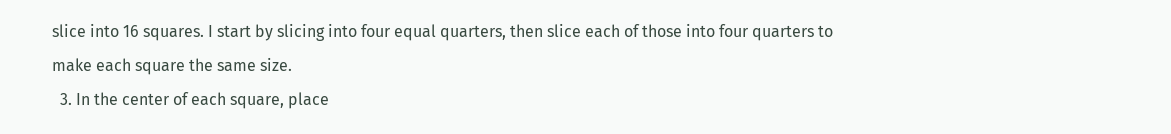slice into 16 squares. I start by slicing into four equal quarters, then slice each of those into four quarters to make each square the same size.
  3. In the center of each square, place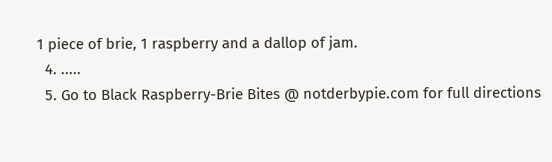1 piece of brie, 1 raspberry and a dallop of jam.
  4. .....
  5. Go to Black Raspberry-Brie Bites @ notderbypie.com for full directions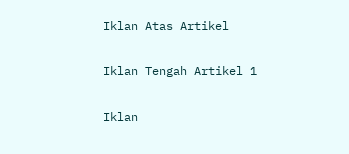Iklan Atas Artikel

Iklan Tengah Artikel 1

Iklan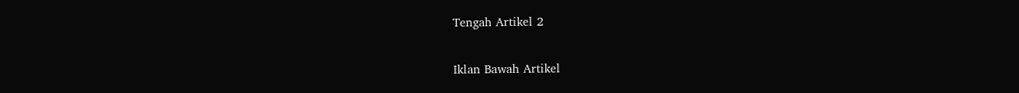Tengah Artikel 2

Iklan Bawah Artikel